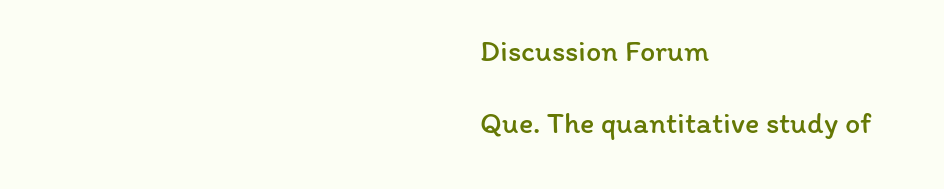Discussion Forum

Que. The quantitative study of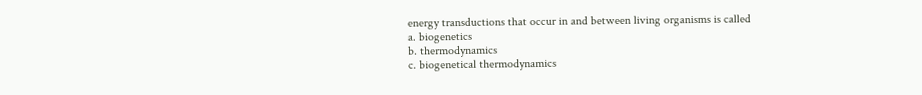energy transductions that occur in and between living organisms is called
a. biogenetics
b. thermodynamics
c. biogenetical thermodynamics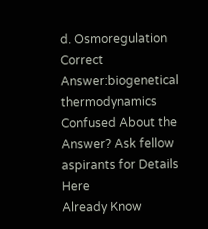d. Osmoregulation
Correct Answer:biogenetical thermodynamics
Confused About the Answer? Ask fellow aspirants for Details Here
Already Know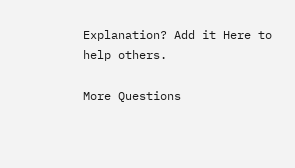Explanation? Add it Here to help others.

More Questions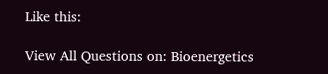Like this:

View All Questions on: Bioenergetics